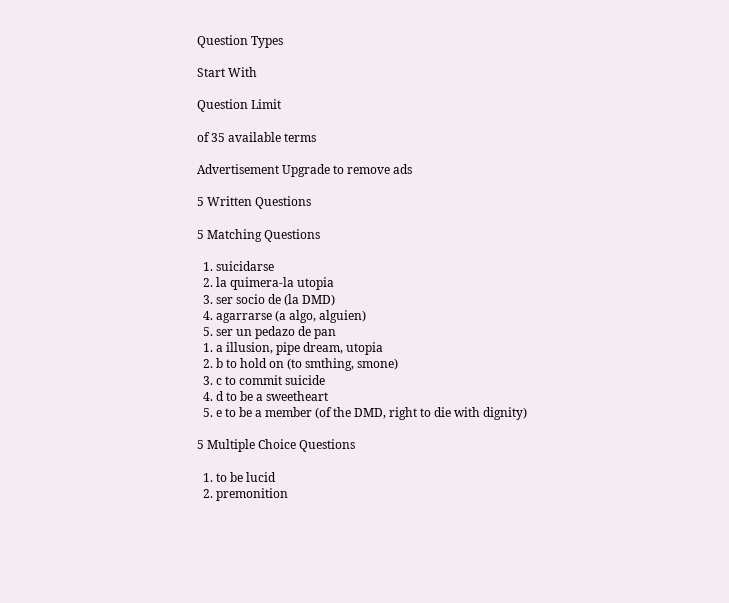Question Types

Start With

Question Limit

of 35 available terms

Advertisement Upgrade to remove ads

5 Written Questions

5 Matching Questions

  1. suicidarse
  2. la quimera-la utopia
  3. ser socio de (la DMD)
  4. agarrarse (a algo, alguien)
  5. ser un pedazo de pan
  1. a illusion, pipe dream, utopia
  2. b to hold on (to smthing, smone)
  3. c to commit suicide
  4. d to be a sweetheart
  5. e to be a member (of the DMD, right to die with dignity)

5 Multiple Choice Questions

  1. to be lucid
  2. premonition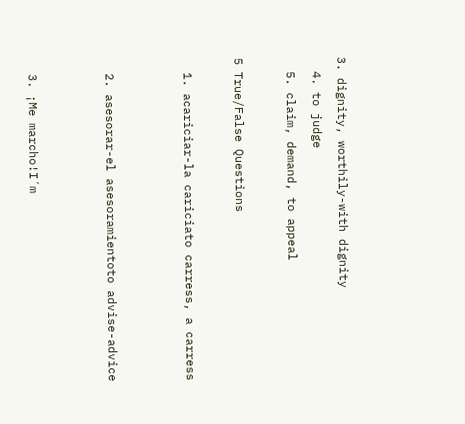3. dignity, worthily-with dignity
  4. to judge
  5. claim, demand, to appeal

5 True/False Questions

  1. acariciar-la cariciato carress, a carress


  2. asesorar-el asesoramientoto advise-advice


  3. ¡Me marcho!I´m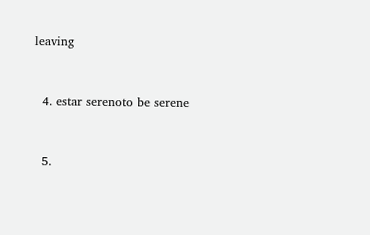leaving


  4. estar serenoto be serene


  5.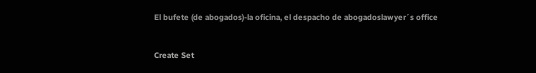El bufete (de abogados)-la oficina, el despacho de abogadoslawyer´s office


Create Set